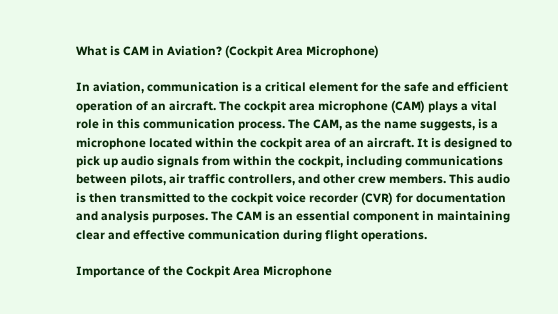What is CAM in Aviation? (Cockpit Area Microphone)

In aviation, communication is a critical element for the safe and efficient operation of an aircraft. The cockpit area microphone (CAM) plays a vital role in this communication process. The CAM, as the name suggests, is a microphone located within the cockpit area of an aircraft. It is designed to pick up audio signals from within the cockpit, including communications between pilots, air traffic controllers, and other crew members. This audio is then transmitted to the cockpit voice recorder (CVR) for documentation and analysis purposes. The CAM is an essential component in maintaining clear and effective communication during flight operations.

Importance of the Cockpit Area Microphone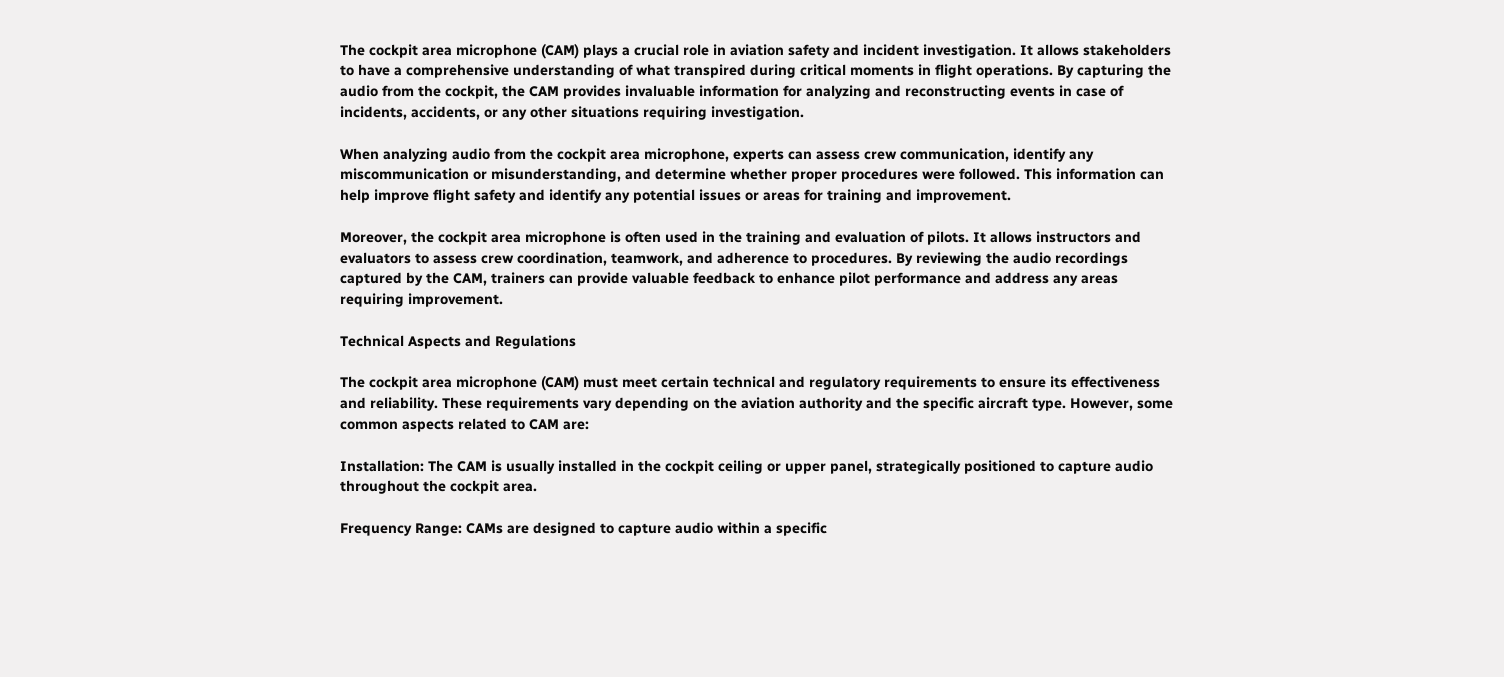The cockpit area microphone (CAM) plays a crucial role in aviation safety and incident investigation. It allows stakeholders to have a comprehensive understanding of what transpired during critical moments in flight operations. By capturing the audio from the cockpit, the CAM provides invaluable information for analyzing and reconstructing events in case of incidents, accidents, or any other situations requiring investigation.

When analyzing audio from the cockpit area microphone, experts can assess crew communication, identify any miscommunication or misunderstanding, and determine whether proper procedures were followed. This information can help improve flight safety and identify any potential issues or areas for training and improvement.

Moreover, the cockpit area microphone is often used in the training and evaluation of pilots. It allows instructors and evaluators to assess crew coordination, teamwork, and adherence to procedures. By reviewing the audio recordings captured by the CAM, trainers can provide valuable feedback to enhance pilot performance and address any areas requiring improvement.

Technical Aspects and Regulations

The cockpit area microphone (CAM) must meet certain technical and regulatory requirements to ensure its effectiveness and reliability. These requirements vary depending on the aviation authority and the specific aircraft type. However, some common aspects related to CAM are:

Installation: The CAM is usually installed in the cockpit ceiling or upper panel, strategically positioned to capture audio throughout the cockpit area.

Frequency Range: CAMs are designed to capture audio within a specific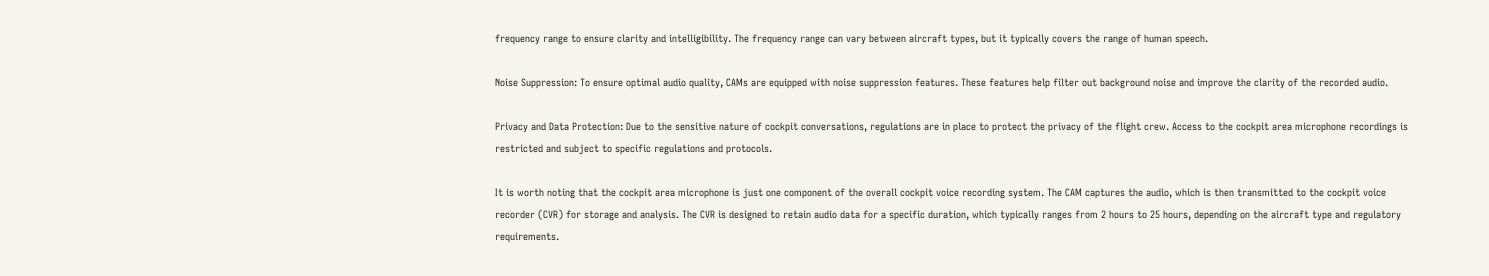frequency range to ensure clarity and intelligibility. The frequency range can vary between aircraft types, but it typically covers the range of human speech.

Noise Suppression: To ensure optimal audio quality, CAMs are equipped with noise suppression features. These features help filter out background noise and improve the clarity of the recorded audio.

Privacy and Data Protection: Due to the sensitive nature of cockpit conversations, regulations are in place to protect the privacy of the flight crew. Access to the cockpit area microphone recordings is restricted and subject to specific regulations and protocols.

It is worth noting that the cockpit area microphone is just one component of the overall cockpit voice recording system. The CAM captures the audio, which is then transmitted to the cockpit voice recorder (CVR) for storage and analysis. The CVR is designed to retain audio data for a specific duration, which typically ranges from 2 hours to 25 hours, depending on the aircraft type and regulatory requirements.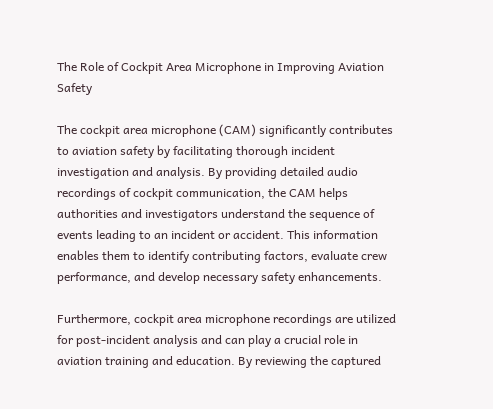The Role of Cockpit Area Microphone in Improving Aviation Safety

The cockpit area microphone (CAM) significantly contributes to aviation safety by facilitating thorough incident investigation and analysis. By providing detailed audio recordings of cockpit communication, the CAM helps authorities and investigators understand the sequence of events leading to an incident or accident. This information enables them to identify contributing factors, evaluate crew performance, and develop necessary safety enhancements.

Furthermore, cockpit area microphone recordings are utilized for post-incident analysis and can play a crucial role in aviation training and education. By reviewing the captured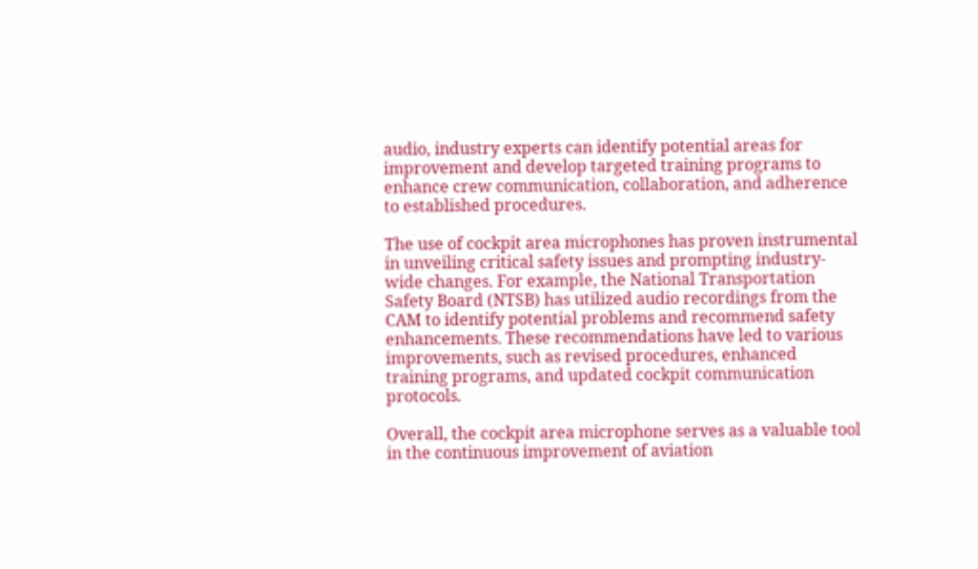audio, industry experts can identify potential areas for improvement and develop targeted training programs to enhance crew communication, collaboration, and adherence to established procedures.

The use of cockpit area microphones has proven instrumental in unveiling critical safety issues and prompting industry-wide changes. For example, the National Transportation Safety Board (NTSB) has utilized audio recordings from the CAM to identify potential problems and recommend safety enhancements. These recommendations have led to various improvements, such as revised procedures, enhanced training programs, and updated cockpit communication protocols.

Overall, the cockpit area microphone serves as a valuable tool in the continuous improvement of aviation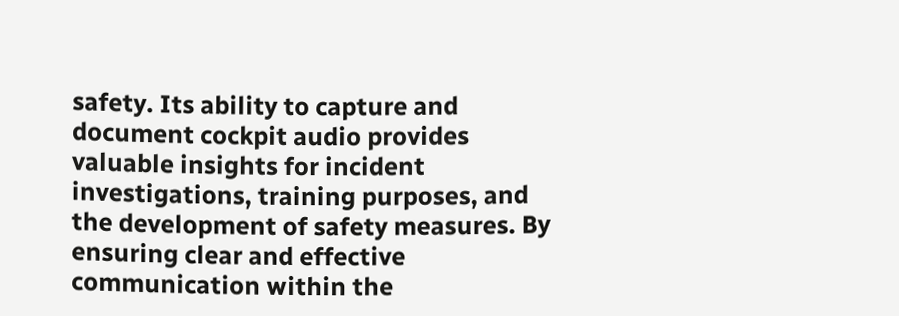safety. Its ability to capture and document cockpit audio provides valuable insights for incident investigations, training purposes, and the development of safety measures. By ensuring clear and effective communication within the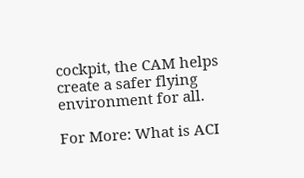cockpit, the CAM helps create a safer flying environment for all.

For More: What is ACI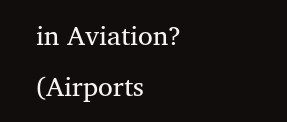in Aviation? (Airports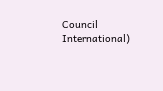Council International)